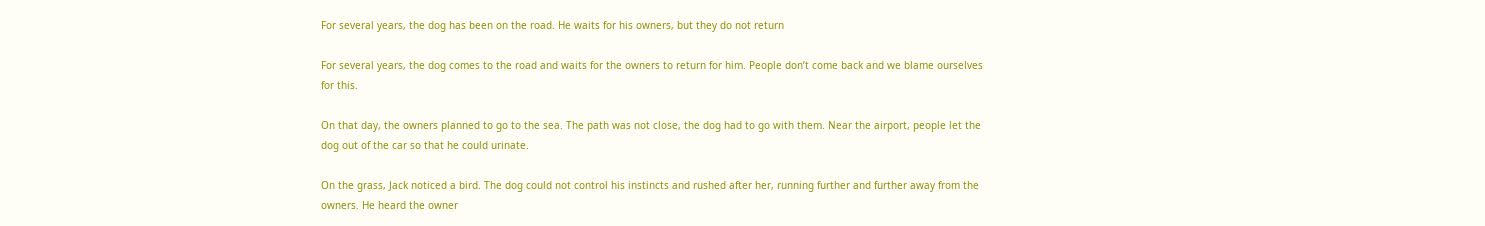For several years, the dog has been on the road. He waits for his owners, but they do not return

For several years, the dog comes to the road and waits for the owners to return for him. People don’t come back and we blame ourselves for this.

On that day, the owners planned to go to the sea. The path was not close, the dog had to go with them. Near the airport, people let the dog out of the car so that he could urinate.

On the grass, Jack noticed a bird. The dog could not control his instincts and rushed after her, running further and further away from the owners. He heard the owner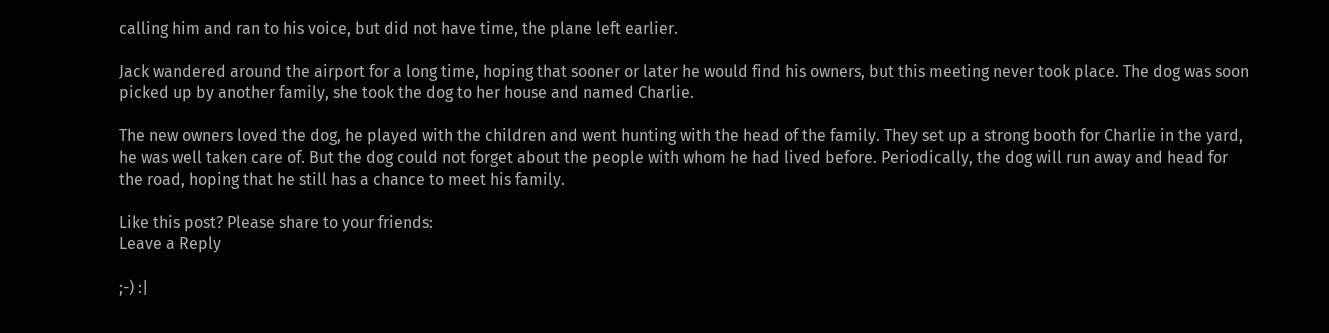calling him and ran to his voice, but did not have time, the plane left earlier.

Jack wandered around the airport for a long time, hoping that sooner or later he would find his owners, but this meeting never took place. The dog was soon picked up by another family, she took the dog to her house and named Charlie.

The new owners loved the dog, he played with the children and went hunting with the head of the family. They set up a strong booth for Charlie in the yard, he was well taken care of. But the dog could not forget about the people with whom he had lived before. Periodically, the dog will run away and head for the road, hoping that he still has a chance to meet his family.

Like this post? Please share to your friends:
Leave a Reply

;-) :|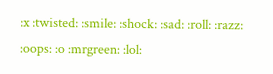:x :twisted: :smile: :shock: :sad: :roll: :razz: :oops: :o :mrgreen: :lol: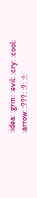:idea: :grin: :evil: :cry: :cool: :arrow: :???: :?: :!: